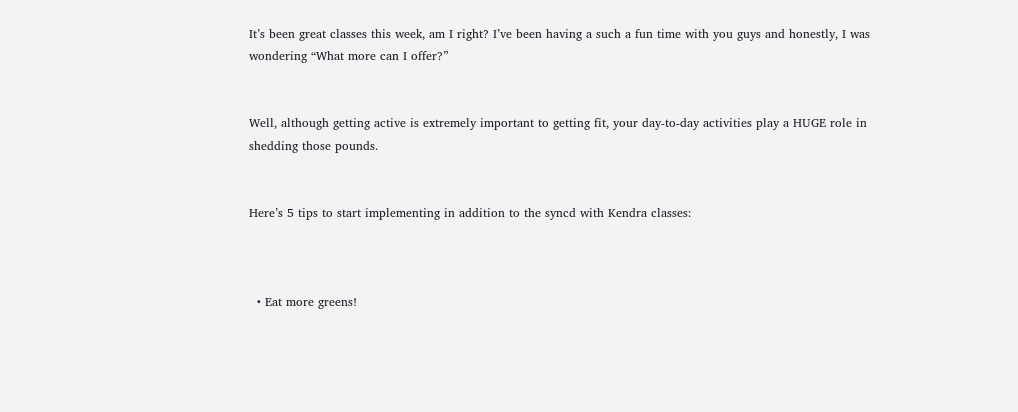It’s been great classes this week, am I right? I’ve been having a such a fun time with you guys and honestly, I was wondering “What more can I offer?”


Well, although getting active is extremely important to getting fit, your day-to-day activities play a HUGE role in shedding those pounds.


Here’s 5 tips to start implementing in addition to the syncd with Kendra classes:



  • Eat more greens!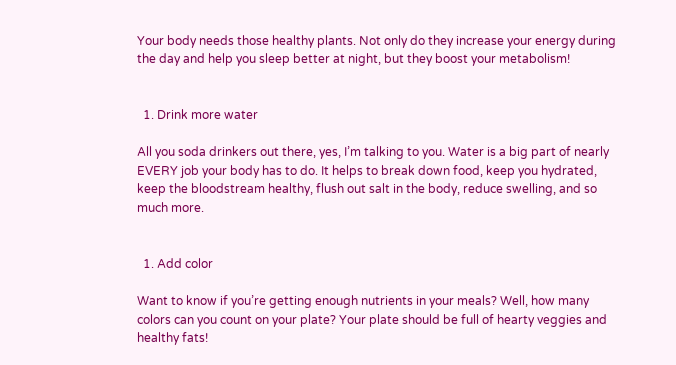Your body needs those healthy plants. Not only do they increase your energy during the day and help you sleep better at night, but they boost your metabolism!


  1. Drink more water

All you soda drinkers out there, yes, I’m talking to you. Water is a big part of nearly EVERY job your body has to do. It helps to break down food, keep you hydrated, keep the bloodstream healthy, flush out salt in the body, reduce swelling, and so much more.


  1. Add color

Want to know if you’re getting enough nutrients in your meals? Well, how many colors can you count on your plate? Your plate should be full of hearty veggies and healthy fats!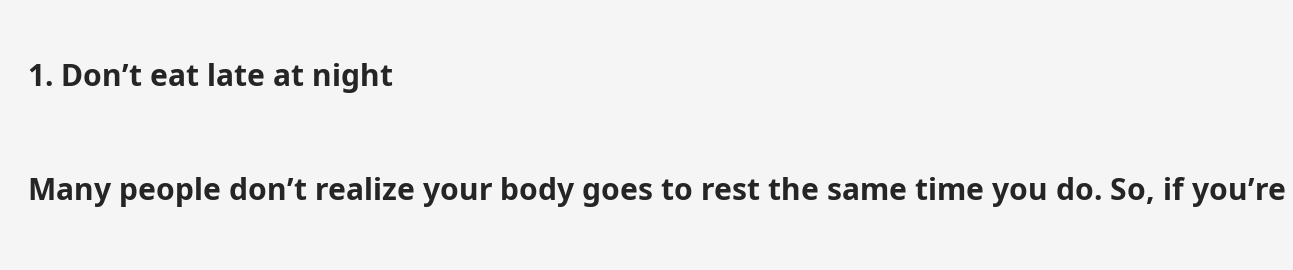1. Don’t eat late at night

Many people don’t realize your body goes to rest the same time you do. So, if you’re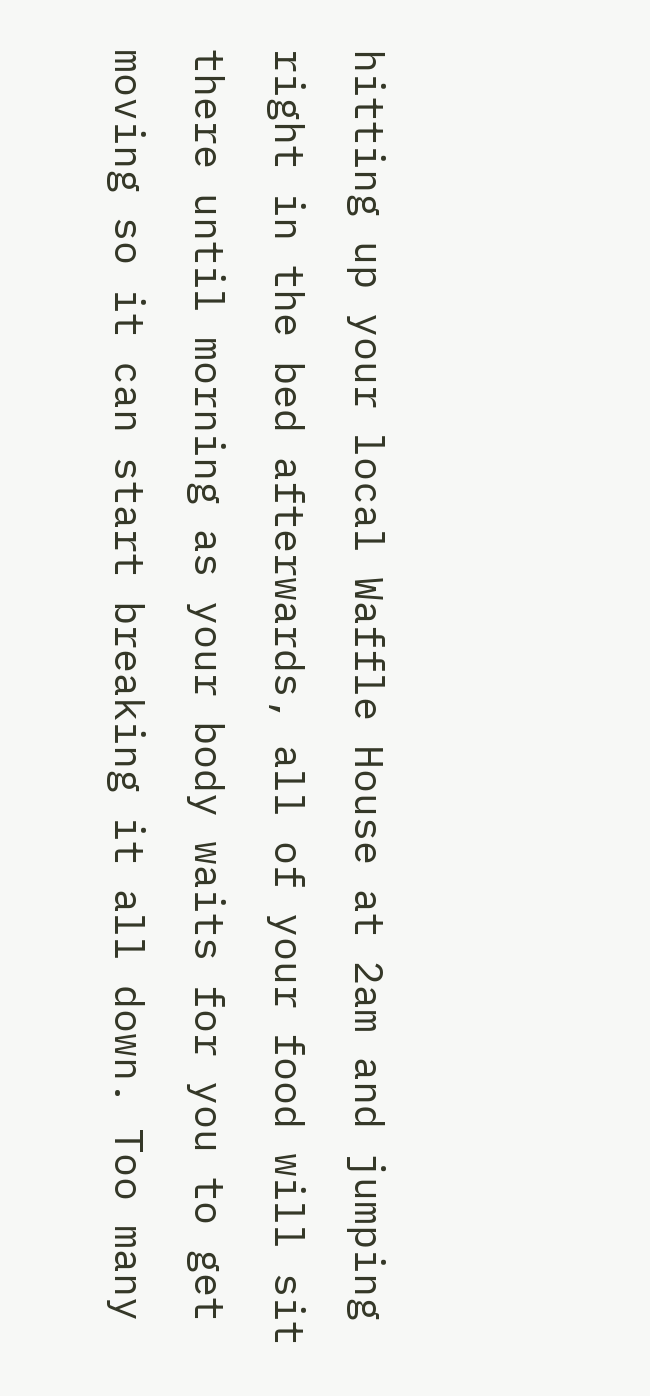hitting up your local Waffle House at 2am and jumping right in the bed afterwards, all of your food will sit there until morning as your body waits for you to get moving so it can start breaking it all down. Too many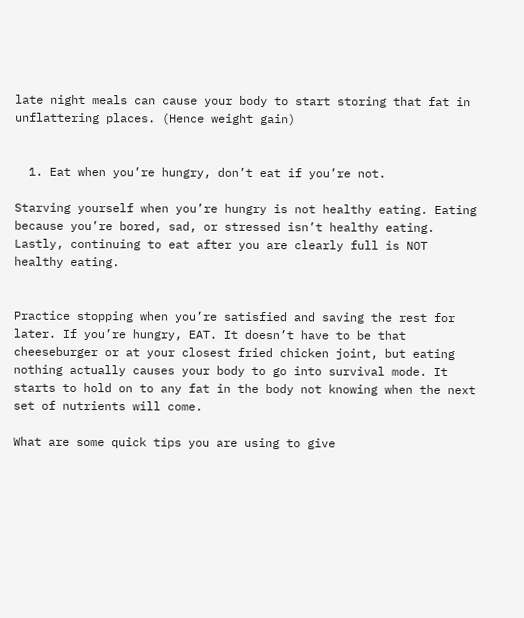late night meals can cause your body to start storing that fat in unflattering places. (Hence weight gain)


  1. Eat when you’re hungry, don’t eat if you’re not.

Starving yourself when you’re hungry is not healthy eating. Eating because you’re bored, sad, or stressed isn’t healthy eating. Lastly, continuing to eat after you are clearly full is NOT healthy eating.


Practice stopping when you’re satisfied and saving the rest for later. If you’re hungry, EAT. It doesn’t have to be that cheeseburger or at your closest fried chicken joint, but eating nothing actually causes your body to go into survival mode. It starts to hold on to any fat in the body not knowing when the next set of nutrients will come.

What are some quick tips you are using to give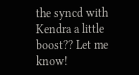the syncd with Kendra a little boost?? Let me know!